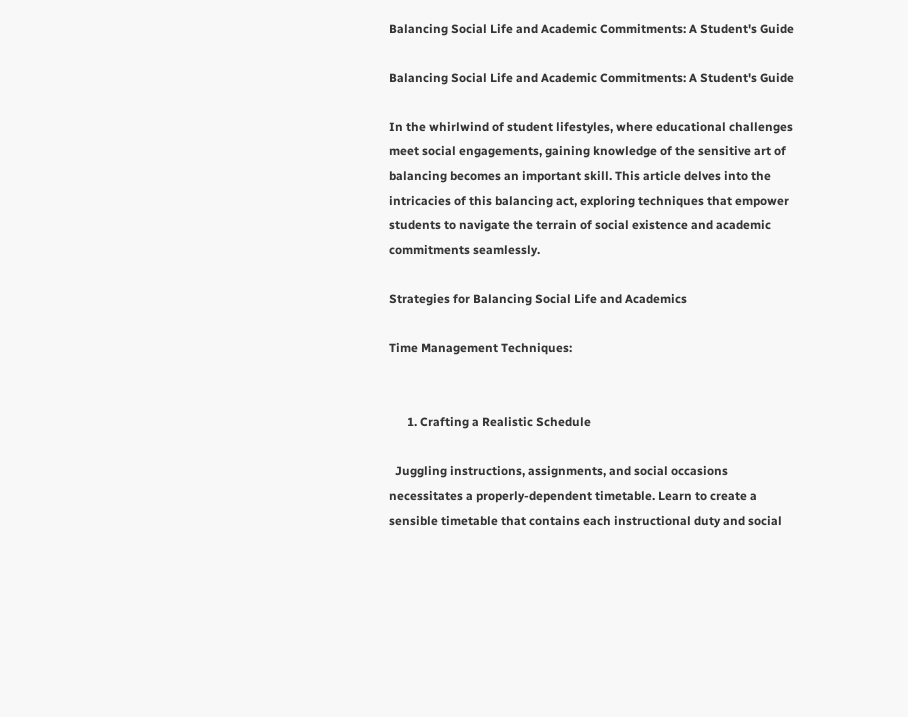Balancing Social Life and Academic Commitments: A Student's Guide

Balancing Social Life and Academic Commitments: A Student's Guide

In the whirlwind of student lifestyles, where educational challenges meet social engagements, gaining knowledge of the sensitive art of balancing becomes an important skill. This article delves into the intricacies of this balancing act, exploring techniques that empower students to navigate the terrain of social existence and academic commitments seamlessly.

Strategies for Balancing Social Life and Academics

Time Management Techniques:


      1. Crafting a Realistic Schedule

  Juggling instructions, assignments, and social occasions necessitates a properly-dependent timetable. Learn to create a sensible timetable that contains each instructional duty and social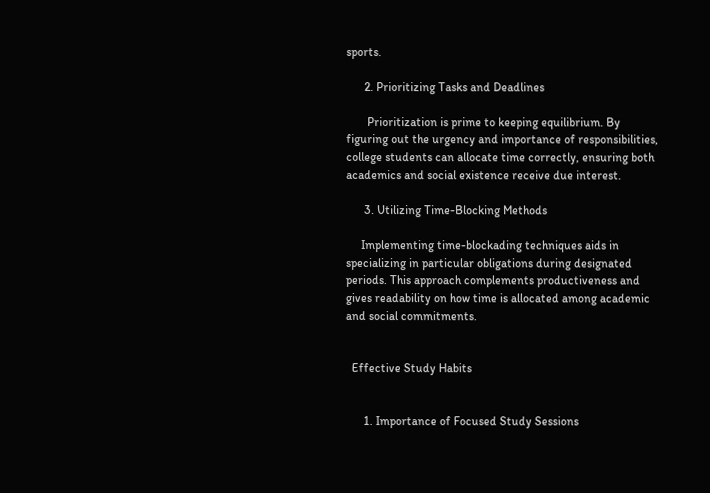sports.

      2. Prioritizing Tasks and Deadlines

       Prioritization is prime to keeping equilibrium. By figuring out the urgency and importance of responsibilities, college students can allocate time correctly, ensuring both academics and social existence receive due interest.

      3. Utilizing Time-Blocking Methods

     Implementing time-blockading techniques aids in specializing in particular obligations during designated periods. This approach complements productiveness and gives readability on how time is allocated among academic and social commitments.


  Effective Study Habits


      1. Importance of Focused Study Sessions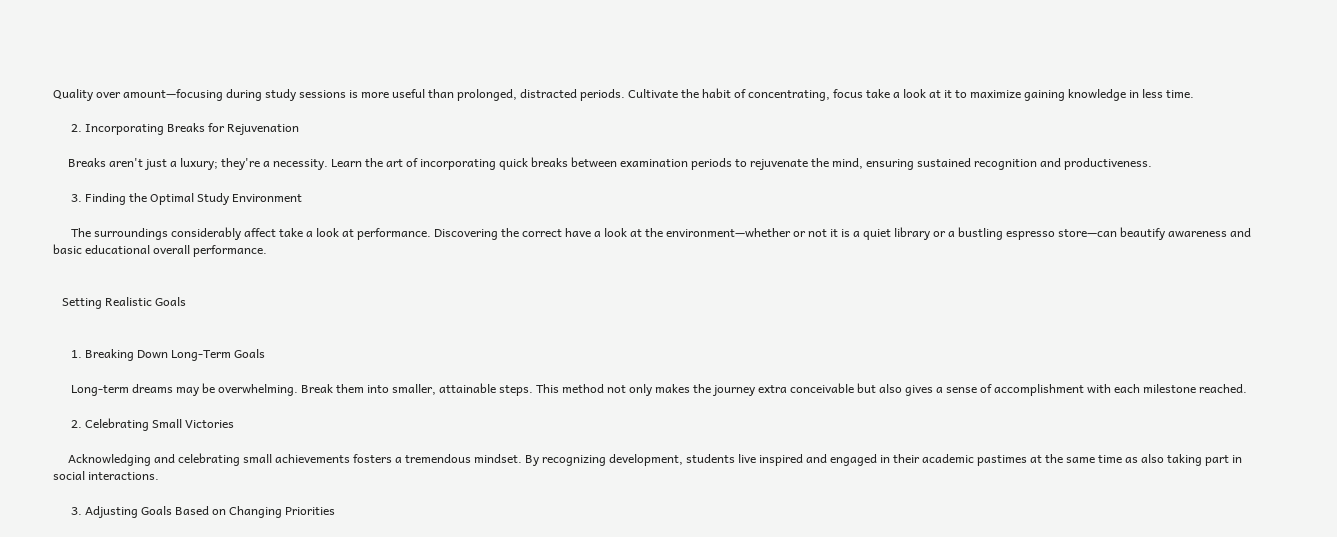Quality over amount—focusing during study sessions is more useful than prolonged, distracted periods. Cultivate the habit of concentrating, focus take a look at it to maximize gaining knowledge in less time.

      2. Incorporating Breaks for Rejuvenation

     Breaks aren't just a luxury; they're a necessity. Learn the art of incorporating quick breaks between examination periods to rejuvenate the mind, ensuring sustained recognition and productiveness.

      3. Finding the Optimal Study Environment

      The surroundings considerably affect take a look at performance. Discovering the correct have a look at the environment—whether or not it is a quiet library or a bustling espresso store—can beautify awareness and basic educational overall performance.


   Setting Realistic Goals


      1. Breaking Down Long-Term Goals

      Long-term dreams may be overwhelming. Break them into smaller, attainable steps. This method not only makes the journey extra conceivable but also gives a sense of accomplishment with each milestone reached.

      2. Celebrating Small Victories

     Acknowledging and celebrating small achievements fosters a tremendous mindset. By recognizing development, students live inspired and engaged in their academic pastimes at the same time as also taking part in social interactions.

      3. Adjusting Goals Based on Changing Priorities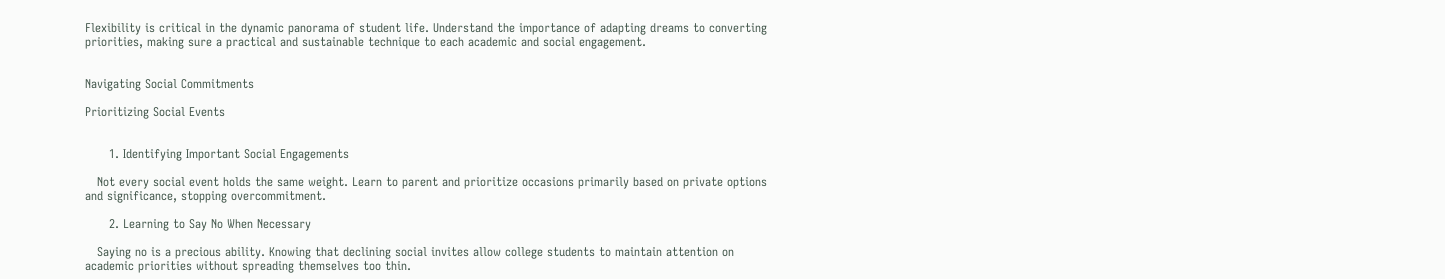Flexibility is critical in the dynamic panorama of student life. Understand the importance of adapting dreams to converting priorities, making sure a practical and sustainable technique to each academic and social engagement.


Navigating Social Commitments

Prioritizing Social Events


      1. Identifying Important Social Engagements

   Not every social event holds the same weight. Learn to parent and prioritize occasions primarily based on private options and significance, stopping overcommitment.

      2. Learning to Say No When Necessary

   Saying no is a precious ability. Knowing that declining social invites allow college students to maintain attention on academic priorities without spreading themselves too thin.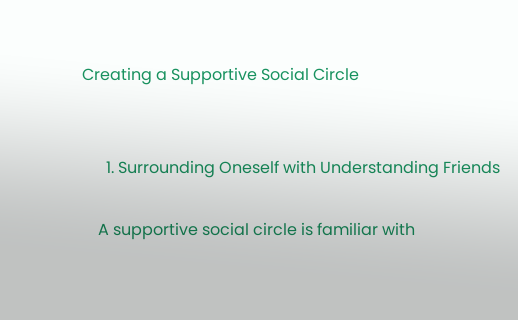Creating a Supportive Social Circle


      1. Surrounding Oneself with Understanding Friends

    A supportive social circle is familiar with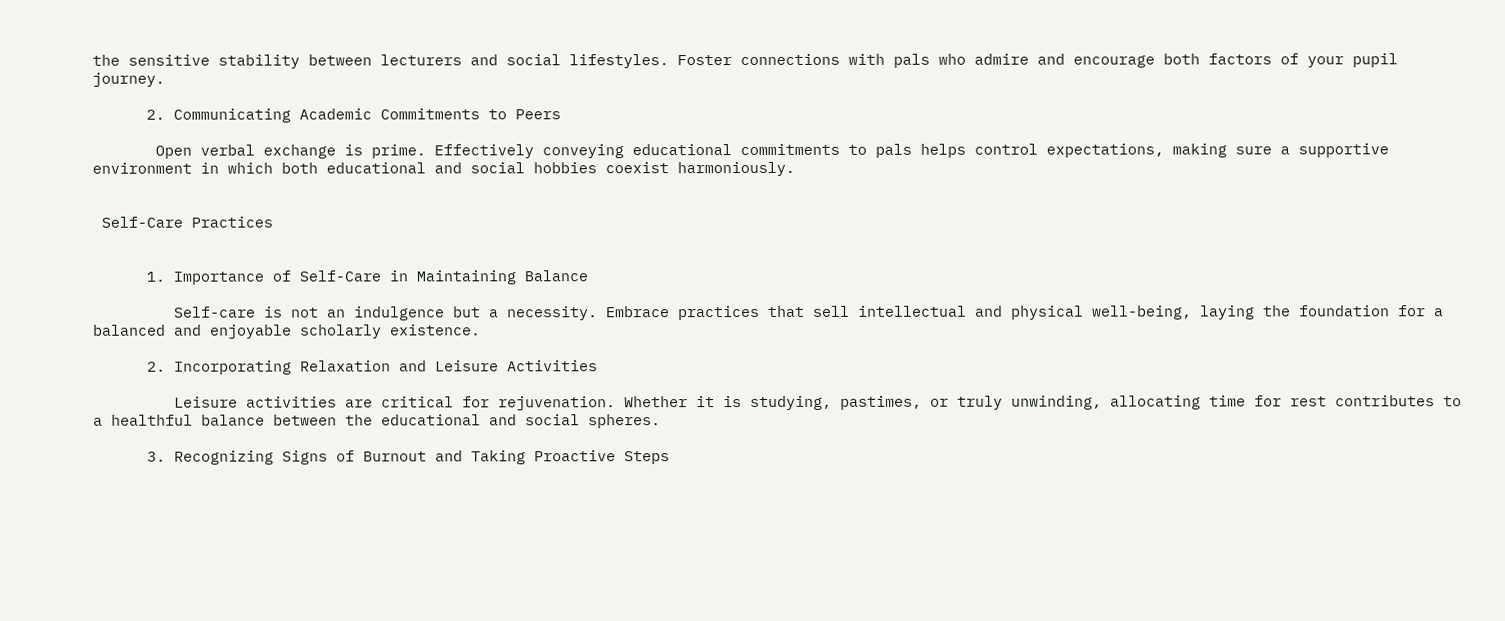the sensitive stability between lecturers and social lifestyles. Foster connections with pals who admire and encourage both factors of your pupil journey.

      2. Communicating Academic Commitments to Peers

       Open verbal exchange is prime. Effectively conveying educational commitments to pals helps control expectations, making sure a supportive environment in which both educational and social hobbies coexist harmoniously.


 Self-Care Practices


      1. Importance of Self-Care in Maintaining Balance

         Self-care is not an indulgence but a necessity. Embrace practices that sell intellectual and physical well-being, laying the foundation for a balanced and enjoyable scholarly existence.

      2. Incorporating Relaxation and Leisure Activities

         Leisure activities are critical for rejuvenation. Whether it is studying, pastimes, or truly unwinding, allocating time for rest contributes to a healthful balance between the educational and social spheres.

      3. Recognizing Signs of Burnout and Taking Proactive Steps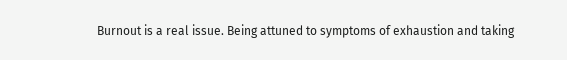Burnout is a real issue. Being attuned to symptoms of exhaustion and taking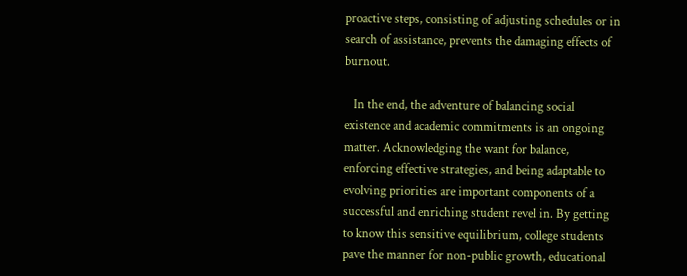proactive steps, consisting of adjusting schedules or in search of assistance, prevents the damaging effects of burnout.

   In the end, the adventure of balancing social existence and academic commitments is an ongoing matter. Acknowledging the want for balance, enforcing effective strategies, and being adaptable to evolving priorities are important components of a successful and enriching student revel in. By getting to know this sensitive equilibrium, college students pave the manner for non-public growth, educational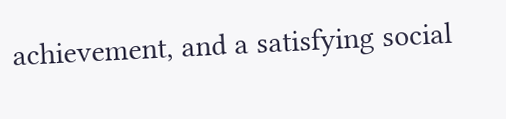achievement, and a satisfying social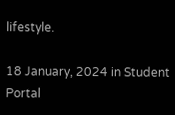lifestyle.

18 January, 2024 in Student Portal